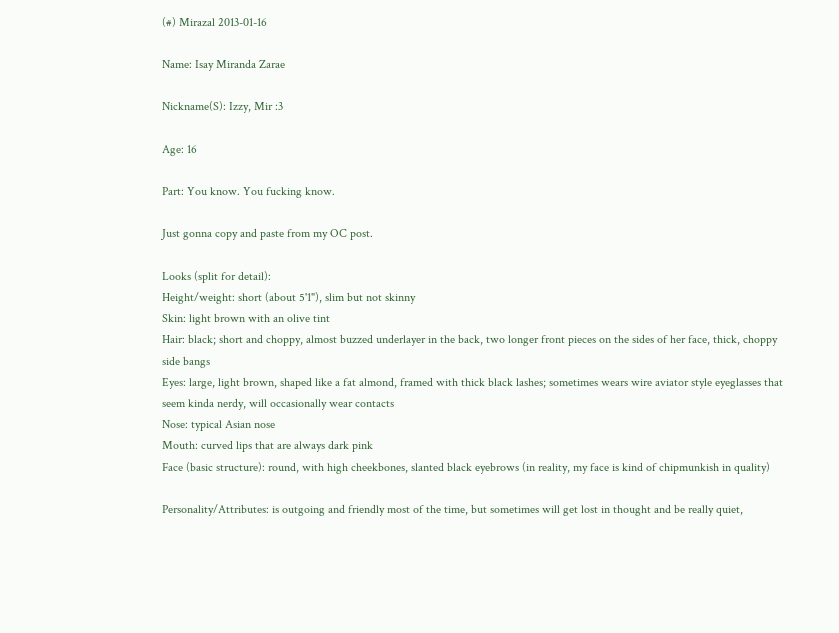(#) Mirazal 2013-01-16

Name: Isay Miranda Zarae

Nickname(S): Izzy, Mir :3

Age: 16

Part: You know. You fucking know.

Just gonna copy and paste from my OC post.

Looks (split for detail):
Height/weight: short (about 5'1"), slim but not skinny
Skin: light brown with an olive tint
Hair: black; short and choppy, almost buzzed underlayer in the back, two longer front pieces on the sides of her face, thick, choppy side bangs
Eyes: large, light brown, shaped like a fat almond, framed with thick black lashes; sometimes wears wire aviator style eyeglasses that seem kinda nerdy, will occasionally wear contacts
Nose: typical Asian nose
Mouth: curved lips that are always dark pink
Face (basic structure): round, with high cheekbones, slanted black eyebrows (in reality, my face is kind of chipmunkish in quality)

Personality/Attributes: is outgoing and friendly most of the time, but sometimes will get lost in thought and be really quiet,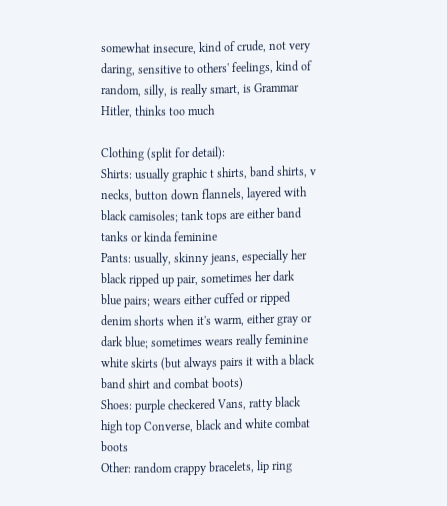somewhat insecure, kind of crude, not very daring, sensitive to others' feelings, kind of random, silly, is really smart, is Grammar Hitler, thinks too much

Clothing (split for detail):
Shirts: usually graphic t shirts, band shirts, v necks, button down flannels, layered with black camisoles; tank tops are either band tanks or kinda feminine
Pants: usually, skinny jeans, especially her black ripped up pair, sometimes her dark blue pairs; wears either cuffed or ripped denim shorts when it's warm, either gray or dark blue; sometimes wears really feminine white skirts (but always pairs it with a black band shirt and combat boots)
Shoes: purple checkered Vans, ratty black high top Converse, black and white combat boots
Other: random crappy bracelets, lip ring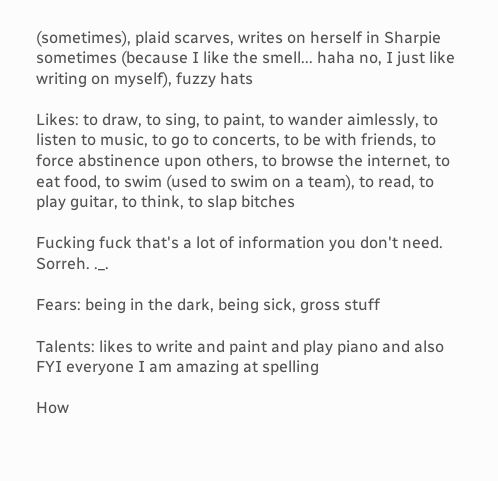(sometimes), plaid scarves, writes on herself in Sharpie sometimes (because I like the smell... haha no, I just like writing on myself), fuzzy hats

Likes: to draw, to sing, to paint, to wander aimlessly, to listen to music, to go to concerts, to be with friends, to force abstinence upon others, to browse the internet, to eat food, to swim (used to swim on a team), to read, to play guitar, to think, to slap bitches

Fucking fuck that's a lot of information you don't need. Sorreh. ._.

Fears: being in the dark, being sick, gross stuff

Talents: likes to write and paint and play piano and also FYI everyone I am amazing at spelling

How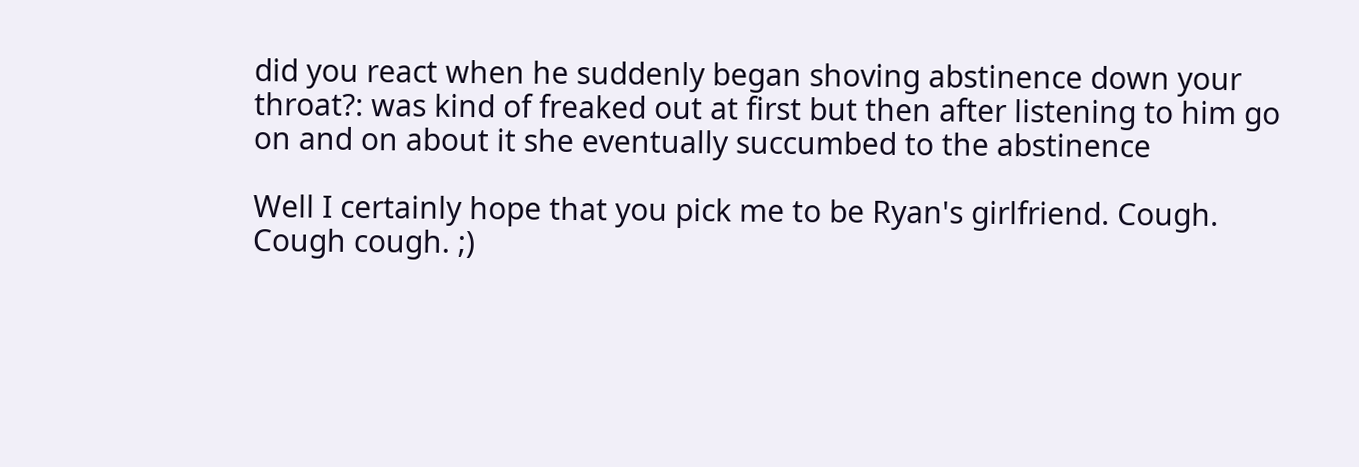did you react when he suddenly began shoving abstinence down your throat?: was kind of freaked out at first but then after listening to him go on and on about it she eventually succumbed to the abstinence

Well I certainly hope that you pick me to be Ryan's girlfriend. Cough. Cough cough. ;)